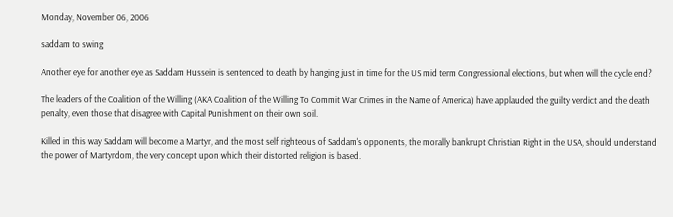Monday, November 06, 2006

saddam to swing

Another eye for another eye as Saddam Hussein is sentenced to death by hanging just in time for the US mid term Congressional elections, but when will the cycle end?

The leaders of the Coalition of the Willing (AKA Coalition of the Willing To Commit War Crimes in the Name of America) have applauded the guilty verdict and the death penalty, even those that disagree with Capital Punishment on their own soil.

Killed in this way Saddam will become a Martyr, and the most self righteous of Saddam's opponents, the morally bankrupt Christian Right in the USA, should understand the power of Martyrdom, the very concept upon which their distorted religion is based.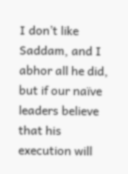I don’t like Saddam, and I abhor all he did, but if our naïve leaders believe that his execution will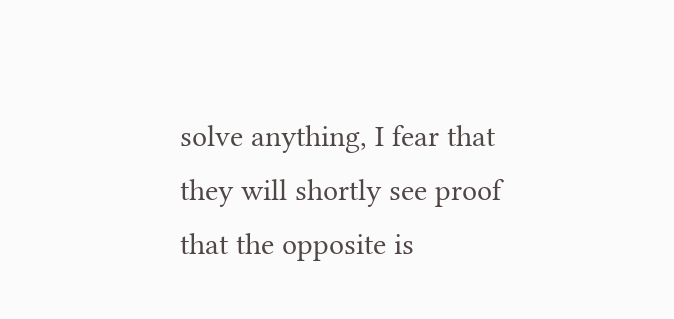solve anything, I fear that they will shortly see proof that the opposite is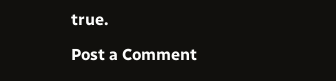true.

Post a Comment